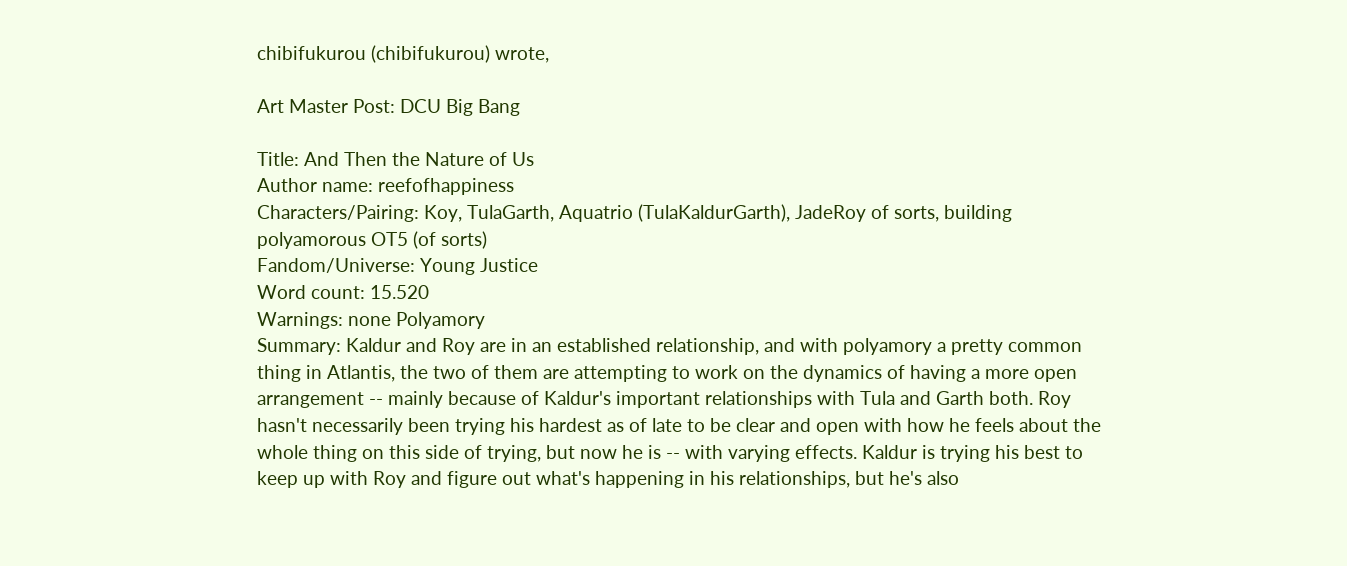chibifukurou (chibifukurou) wrote,

Art Master Post: DCU Big Bang

Title: And Then the Nature of Us
Author name: reefofhappiness
Characters/Pairing: Koy, TulaGarth, Aquatrio (TulaKaldurGarth), JadeRoy of sorts, building polyamorous OT5 (of sorts)
Fandom/Universe: Young Justice
Word count: 15.520
Warnings: none Polyamory
Summary: Kaldur and Roy are in an established relationship, and with polyamory a pretty common thing in Atlantis, the two of them are attempting to work on the dynamics of having a more open arrangement -- mainly because of Kaldur's important relationships with Tula and Garth both. Roy hasn't necessarily been trying his hardest as of late to be clear and open with how he feels about the whole thing on this side of trying, but now he is -- with varying effects. Kaldur is trying his best to keep up with Roy and figure out what's happening in his relationships, but he's also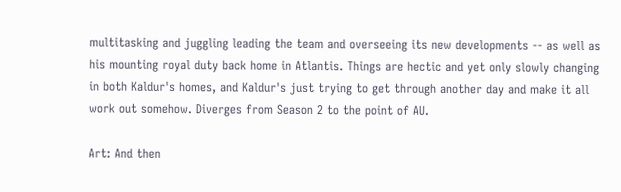multitasking and juggling leading the team and overseeing its new developments -- as well as his mounting royal duty back home in Atlantis. Things are hectic and yet only slowly changing in both Kaldur's homes, and Kaldur's just trying to get through another day and make it all work out somehow. Diverges from Season 2 to the point of AU.

Art: And then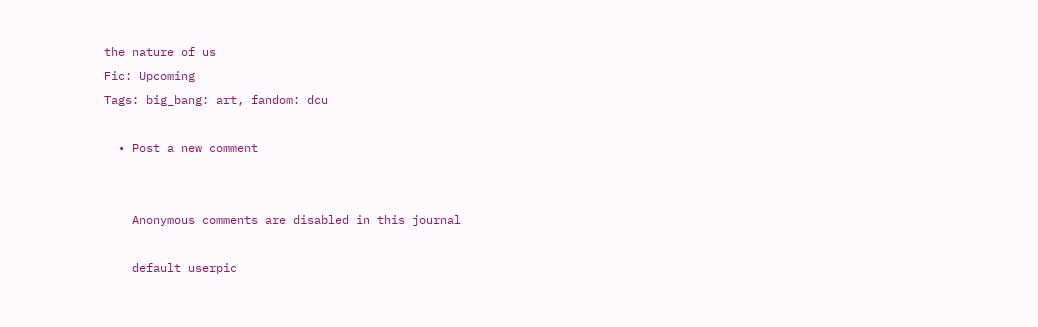the nature of us
Fic: Upcoming
Tags: big_bang: art, fandom: dcu

  • Post a new comment


    Anonymous comments are disabled in this journal

    default userpic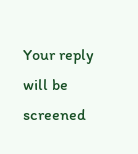Your reply will be screened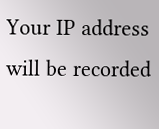Your IP address will be recorded